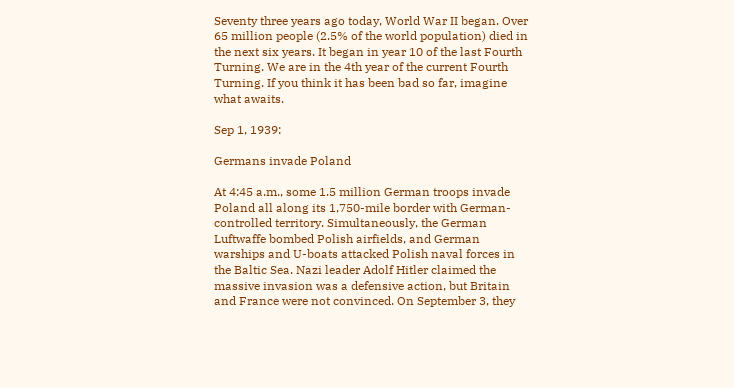Seventy three years ago today, World War II began. Over 65 million people (2.5% of the world population) died in the next six years. It began in year 10 of the last Fourth Turning. We are in the 4th year of the current Fourth Turning. If you think it has been bad so far, imagine what awaits.

Sep 1, 1939:

Germans invade Poland

At 4:45 a.m., some 1.5 million German troops invade Poland all along its 1,750-mile border with German-controlled territory. Simultaneously, the German Luftwaffe bombed Polish airfields, and German warships and U-boats attacked Polish naval forces in the Baltic Sea. Nazi leader Adolf Hitler claimed the massive invasion was a defensive action, but Britain and France were not convinced. On September 3, they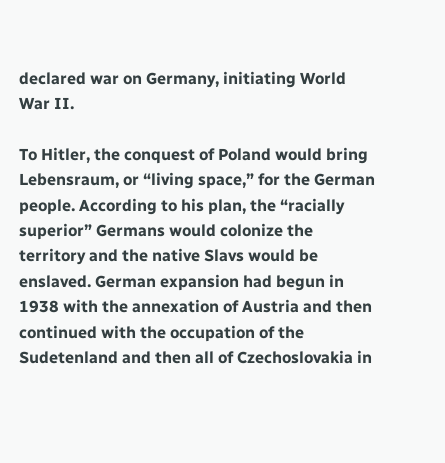declared war on Germany, initiating World War II.

To Hitler, the conquest of Poland would bring Lebensraum, or “living space,” for the German people. According to his plan, the “racially superior” Germans would colonize the territory and the native Slavs would be enslaved. German expansion had begun in 1938 with the annexation of Austria and then continued with the occupation of the Sudetenland and then all of Czechoslovakia in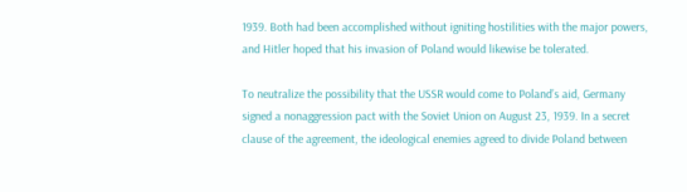1939. Both had been accomplished without igniting hostilities with the major powers, and Hitler hoped that his invasion of Poland would likewise be tolerated.

To neutralize the possibility that the USSR would come to Poland’s aid, Germany signed a nonaggression pact with the Soviet Union on August 23, 1939. In a secret clause of the agreement, the ideological enemies agreed to divide Poland between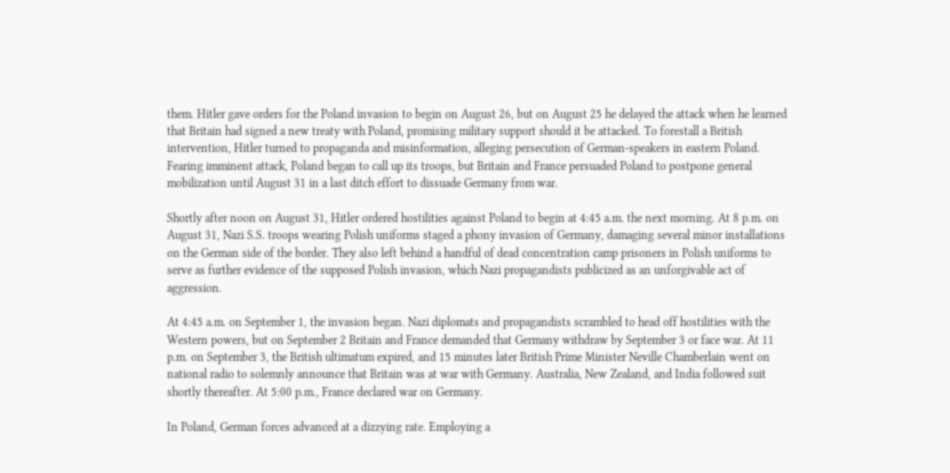them. Hitler gave orders for the Poland invasion to begin on August 26, but on August 25 he delayed the attack when he learned that Britain had signed a new treaty with Poland, promising military support should it be attacked. To forestall a British intervention, Hitler turned to propaganda and misinformation, alleging persecution of German-speakers in eastern Poland. Fearing imminent attack, Poland began to call up its troops, but Britain and France persuaded Poland to postpone general mobilization until August 31 in a last ditch effort to dissuade Germany from war.

Shortly after noon on August 31, Hitler ordered hostilities against Poland to begin at 4:45 a.m. the next morning. At 8 p.m. on August 31, Nazi S.S. troops wearing Polish uniforms staged a phony invasion of Germany, damaging several minor installations on the German side of the border. They also left behind a handful of dead concentration camp prisoners in Polish uniforms to serve as further evidence of the supposed Polish invasion, which Nazi propagandists publicized as an unforgivable act of aggression.

At 4:45 a.m. on September 1, the invasion began. Nazi diplomats and propagandists scrambled to head off hostilities with the Western powers, but on September 2 Britain and France demanded that Germany withdraw by September 3 or face war. At 11 p.m. on September 3, the British ultimatum expired, and 15 minutes later British Prime Minister Neville Chamberlain went on national radio to solemnly announce that Britain was at war with Germany. Australia, New Zealand, and India followed suit shortly thereafter. At 5:00 p.m., France declared war on Germany.

In Poland, German forces advanced at a dizzying rate. Employing a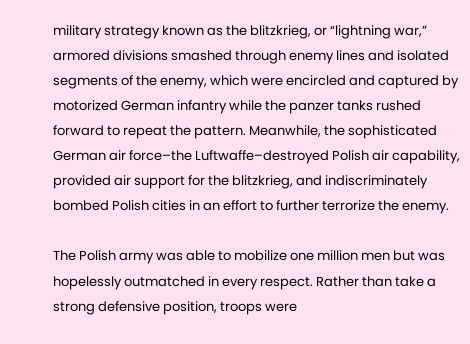military strategy known as the blitzkrieg, or “lightning war,” armored divisions smashed through enemy lines and isolated segments of the enemy, which were encircled and captured by motorized German infantry while the panzer tanks rushed forward to repeat the pattern. Meanwhile, the sophisticated German air force–the Luftwaffe–destroyed Polish air capability, provided air support for the blitzkrieg, and indiscriminately bombed Polish cities in an effort to further terrorize the enemy.

The Polish army was able to mobilize one million men but was hopelessly outmatched in every respect. Rather than take a strong defensive position, troops were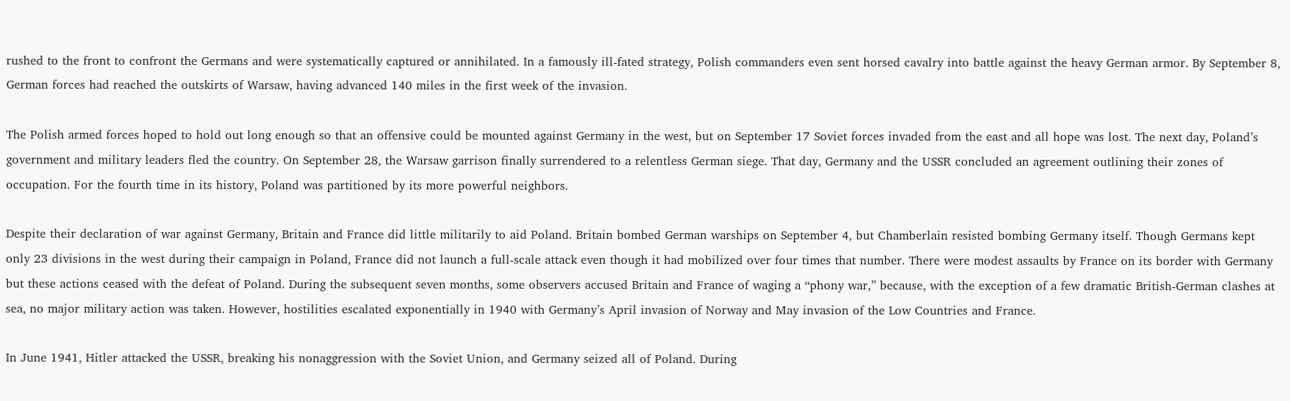rushed to the front to confront the Germans and were systematically captured or annihilated. In a famously ill-fated strategy, Polish commanders even sent horsed cavalry into battle against the heavy German armor. By September 8, German forces had reached the outskirts of Warsaw, having advanced 140 miles in the first week of the invasion.

The Polish armed forces hoped to hold out long enough so that an offensive could be mounted against Germany in the west, but on September 17 Soviet forces invaded from the east and all hope was lost. The next day, Poland’s government and military leaders fled the country. On September 28, the Warsaw garrison finally surrendered to a relentless German siege. That day, Germany and the USSR concluded an agreement outlining their zones of occupation. For the fourth time in its history, Poland was partitioned by its more powerful neighbors.

Despite their declaration of war against Germany, Britain and France did little militarily to aid Poland. Britain bombed German warships on September 4, but Chamberlain resisted bombing Germany itself. Though Germans kept only 23 divisions in the west during their campaign in Poland, France did not launch a full-scale attack even though it had mobilized over four times that number. There were modest assaults by France on its border with Germany but these actions ceased with the defeat of Poland. During the subsequent seven months, some observers accused Britain and France of waging a “phony war,” because, with the exception of a few dramatic British-German clashes at sea, no major military action was taken. However, hostilities escalated exponentially in 1940 with Germany’s April invasion of Norway and May invasion of the Low Countries and France.

In June 1941, Hitler attacked the USSR, breaking his nonaggression with the Soviet Union, and Germany seized all of Poland. During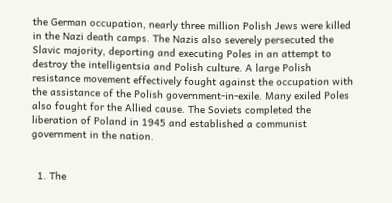the German occupation, nearly three million Polish Jews were killed in the Nazi death camps. The Nazis also severely persecuted the Slavic majority, deporting and executing Poles in an attempt to destroy the intelligentsia and Polish culture. A large Polish resistance movement effectively fought against the occupation with the assistance of the Polish government-in-exile. Many exiled Poles also fought for the Allied cause. The Soviets completed the liberation of Poland in 1945 and established a communist government in the nation.


  1. The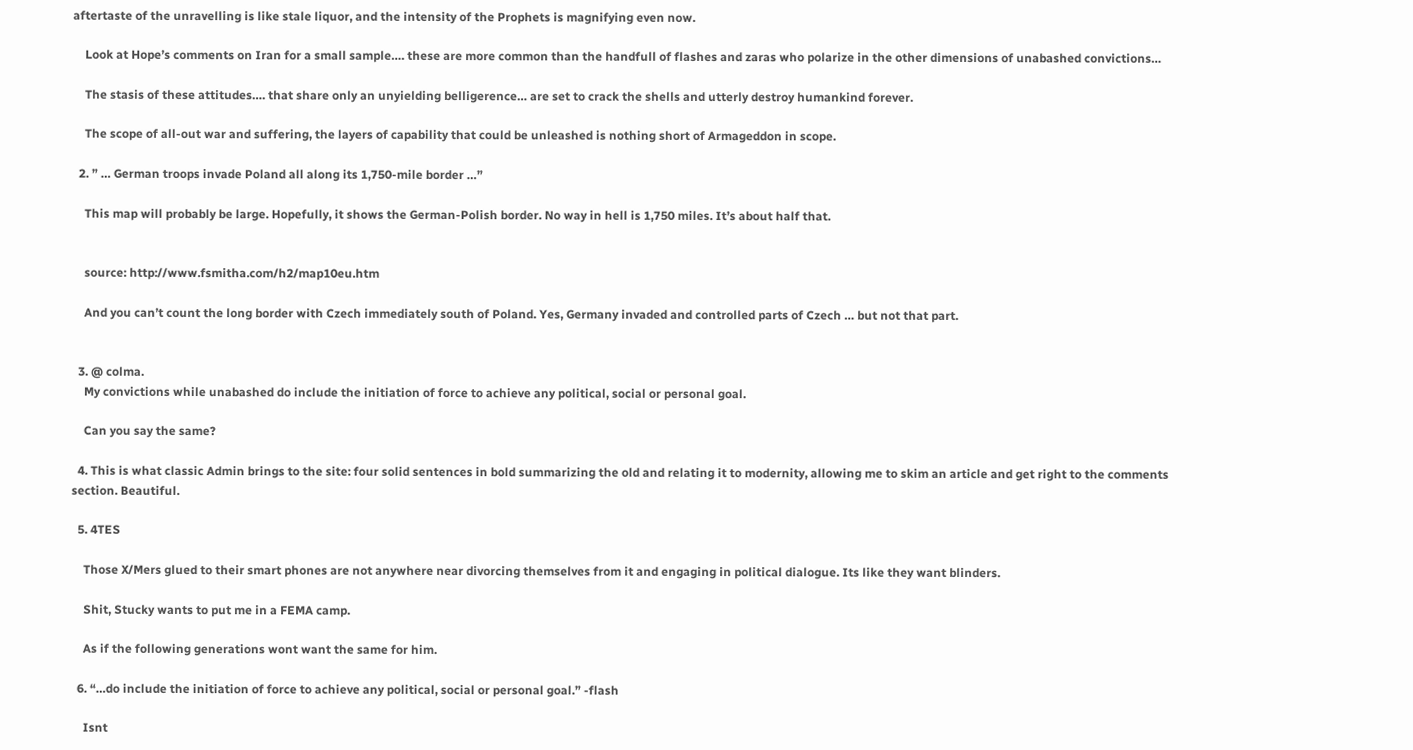aftertaste of the unravelling is like stale liquor, and the intensity of the Prophets is magnifying even now.

    Look at Hope’s comments on Iran for a small sample…. these are more common than the handfull of flashes and zaras who polarize in the other dimensions of unabashed convictions…

    The stasis of these attitudes…. that share only an unyielding belligerence… are set to crack the shells and utterly destroy humankind forever.

    The scope of all-out war and suffering, the layers of capability that could be unleashed is nothing short of Armageddon in scope.

  2. ” … German troops invade Poland all along its 1,750-mile border …”

    This map will probably be large. Hopefully, it shows the German-Polish border. No way in hell is 1,750 miles. It’s about half that.


    source: http://www.fsmitha.com/h2/map10eu.htm

    And you can’t count the long border with Czech immediately south of Poland. Yes, Germany invaded and controlled parts of Czech … but not that part.


  3. @ colma.
    My convictions while unabashed do include the initiation of force to achieve any political, social or personal goal.

    Can you say the same?

  4. This is what classic Admin brings to the site: four solid sentences in bold summarizing the old and relating it to modernity, allowing me to skim an article and get right to the comments section. Beautiful.

  5. 4TES

    Those X/Mers glued to their smart phones are not anywhere near divorcing themselves from it and engaging in political dialogue. Its like they want blinders.

    Shit, Stucky wants to put me in a FEMA camp.

    As if the following generations wont want the same for him.

  6. “…do include the initiation of force to achieve any political, social or personal goal.” -flash

    Isnt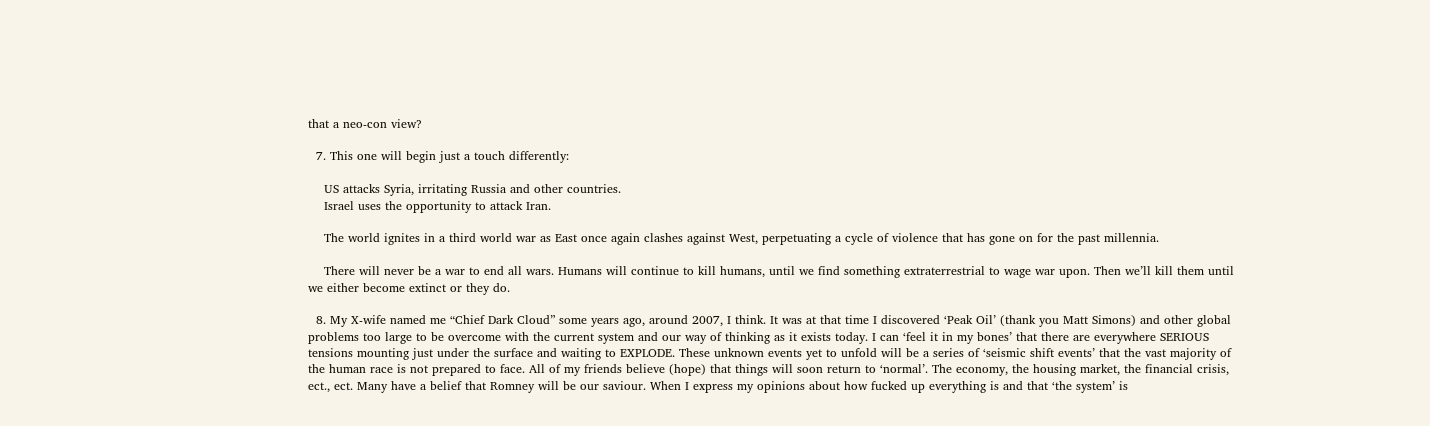that a neo-con view?

  7. This one will begin just a touch differently:

    US attacks Syria, irritating Russia and other countries.
    Israel uses the opportunity to attack Iran.

    The world ignites in a third world war as East once again clashes against West, perpetuating a cycle of violence that has gone on for the past millennia.

    There will never be a war to end all wars. Humans will continue to kill humans, until we find something extraterrestrial to wage war upon. Then we’ll kill them until we either become extinct or they do.

  8. My X-wife named me “Chief Dark Cloud” some years ago, around 2007, I think. It was at that time I discovered ‘Peak Oil’ (thank you Matt Simons) and other global problems too large to be overcome with the current system and our way of thinking as it exists today. I can ‘feel it in my bones’ that there are everywhere SERIOUS tensions mounting just under the surface and waiting to EXPLODE. These unknown events yet to unfold will be a series of ‘seismic shift events’ that the vast majority of the human race is not prepared to face. All of my friends believe (hope) that things will soon return to ‘normal’. The economy, the housing market, the financial crisis, ect., ect. Many have a belief that Romney will be our saviour. When I express my opinions about how fucked up everything is and that ‘the system’ is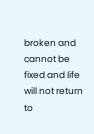broken and cannot be fixed and life will not return to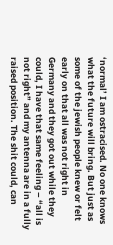‘normal’ I am ostracised. No one knows what the future will bring. But just as some of the jewish people knew or felt early on that all was not right in Germany and they got out while they could, I have that same feeling – “all is not right” and my antenna are in a fully raised position. The shit could, can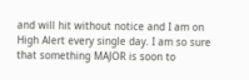and will hit without notice and I am on High Alert every single day. I am so sure that something MAJOR is soon to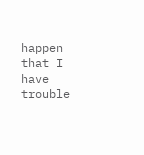happen that I have trouble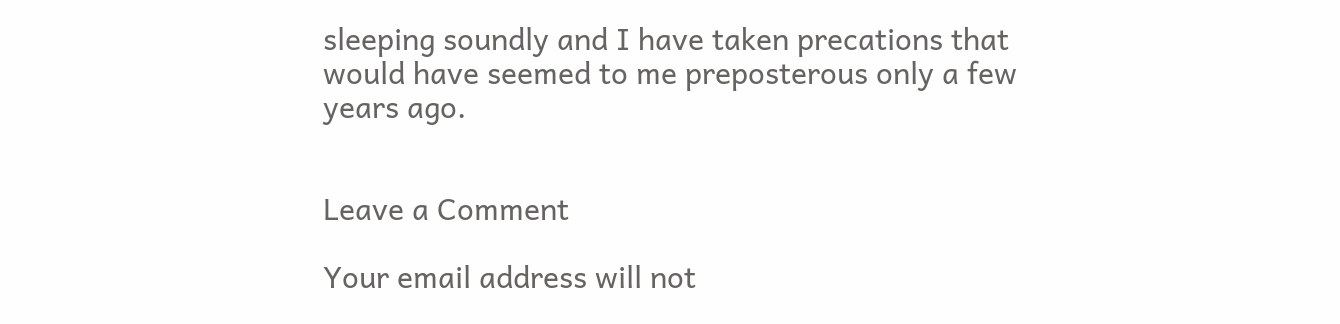sleeping soundly and I have taken precations that would have seemed to me preposterous only a few years ago.


Leave a Comment

Your email address will not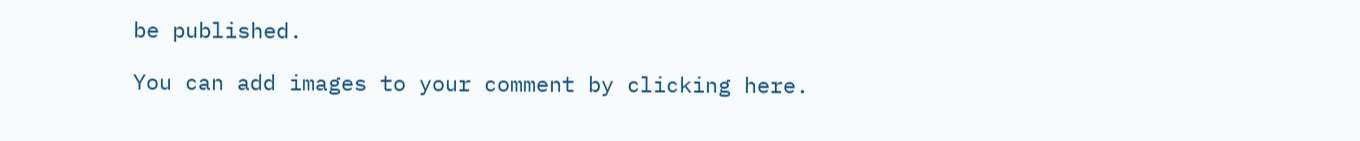be published.

You can add images to your comment by clicking here.